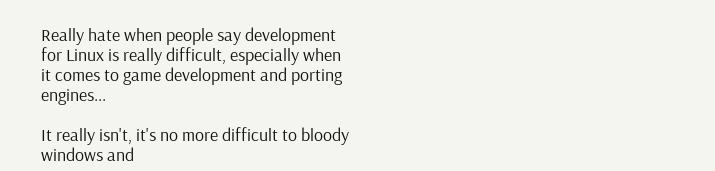Really hate when people say development for Linux is really difficult, especially when it comes to game development and porting engines...

It really isn't, it's no more difficult to bloody windows and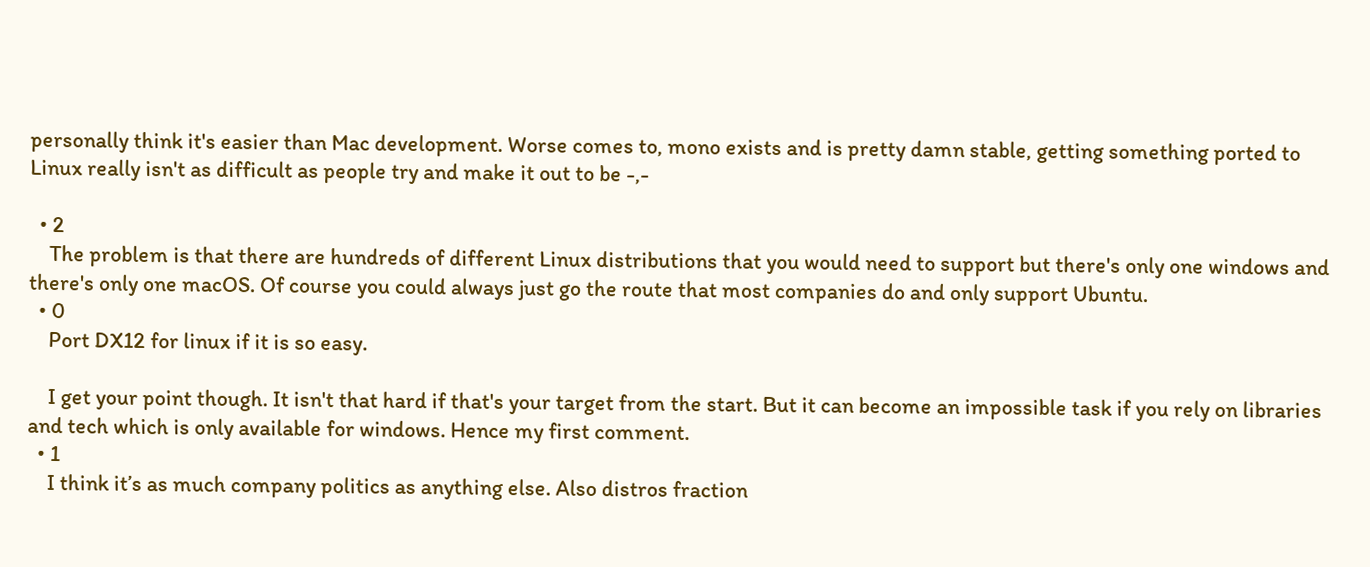personally think it's easier than Mac development. Worse comes to, mono exists and is pretty damn stable, getting something ported to Linux really isn't as difficult as people try and make it out to be -,-

  • 2
    The problem is that there are hundreds of different Linux distributions that you would need to support but there's only one windows and there's only one macOS. Of course you could always just go the route that most companies do and only support Ubuntu.
  • 0
    Port DX12 for linux if it is so easy.

    I get your point though. It isn't that hard if that's your target from the start. But it can become an impossible task if you rely on libraries and tech which is only available for windows. Hence my first comment.
  • 1
    I think it’s as much company politics as anything else. Also distros fraction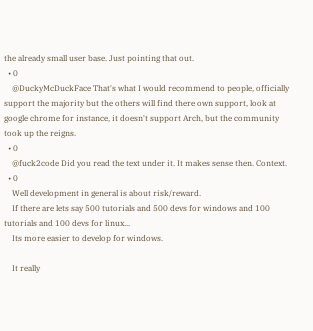the already small user base. Just pointing that out.
  • 0
    @DuckyMcDuckFace That's what I would recommend to people, officially support the majority but the others will find there own support, look at google chrome for instance, it doesn't support Arch, but the community took up the reigns.
  • 0
    @fuck2code Did you read the text under it. It makes sense then. Context.
  • 0
    Well development in general is about risk/reward.
    If there are lets say 500 tutorials and 500 devs for windows and 100 tutorials and 100 devs for linux...
    Its more easier to develop for windows.

    It really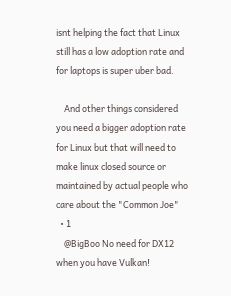isnt helping the fact that Linux still has a low adoption rate and for laptops is super uber bad.

    And other things considered you need a bigger adoption rate for Linux but that will need to make linux closed source or maintained by actual people who care about the "Common Joe"
  • 1
    @BigBoo No need for DX12 when you have Vulkan!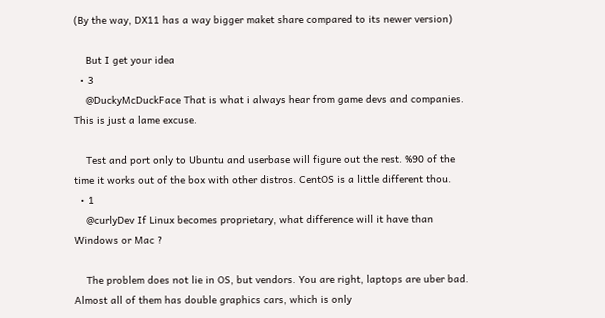(By the way, DX11 has a way bigger maket share compared to its newer version)

    But I get your idea
  • 3
    @DuckyMcDuckFace That is what i always hear from game devs and companies. This is just a lame excuse.

    Test and port only to Ubuntu and userbase will figure out the rest. %90 of the time it works out of the box with other distros. CentOS is a little different thou.
  • 1
    @curlyDev If Linux becomes proprietary, what difference will it have than Windows or Mac ?

    The problem does not lie in OS, but vendors. You are right, laptops are uber bad. Almost all of them has double graphics cars, which is only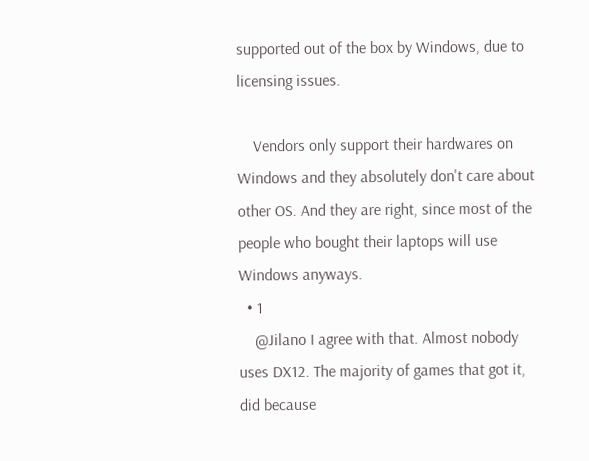supported out of the box by Windows, due to licensing issues.

    Vendors only support their hardwares on Windows and they absolutely don't care about other OS. And they are right, since most of the people who bought their laptops will use Windows anyways.
  • 1
    @Jilano I agree with that. Almost nobody uses DX12. The majority of games that got it, did because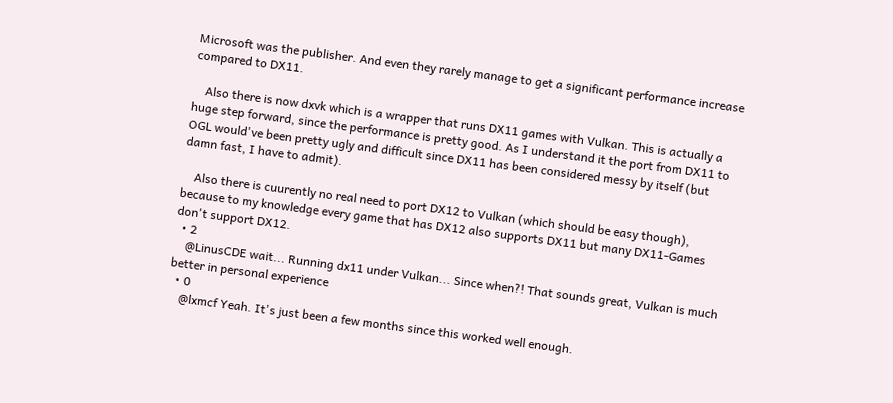Microsoft was the publisher. And even they rarely manage to get a significant performance increase compared to DX11.

    Also there is now dxvk which is a wrapper that runs DX11 games with Vulkan. This is actually a huge step forward, since the performance is pretty good. As I understand it the port from DX11 to OGL would've been pretty ugly and difficult since DX11 has been considered messy by itself (but damn fast, I have to admit).

    Also there is cuurently no real need to port DX12 to Vulkan (which should be easy though), because to my knowledge every game that has DX12 also supports DX11 but many DX11-Games don't support DX12.
  • 2
    @LinusCDE wait... Running dx11 under Vulkan... Since when?! That sounds great, Vulkan is much better in personal experience
  • 0
    @lxmcf Yeah. It's just been a few months since this worked well enough.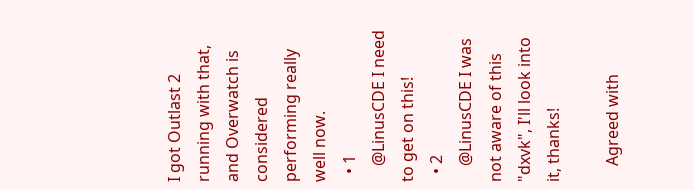I got Outlast 2 running with that, and Overwatch is considered performing really well now.
  • 1
    @LinusCDE I need to get on this!
  • 2
    @LinusCDE I was not aware of this "dxvk", I'll look into it, thanks!

    Agreed with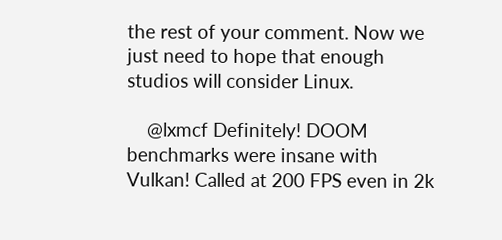the rest of your comment. Now we just need to hope that enough studios will consider Linux.

    @lxmcf Definitely! DOOM benchmarks were insane with Vulkan! Called at 200 FPS even in 2k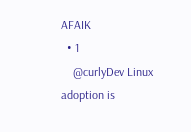AFAIK
  • 1
    @curlyDev Linux adoption is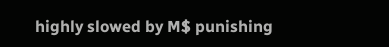highly slowed by M$ punishing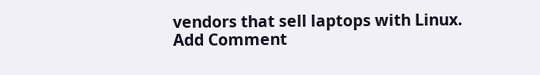vendors that sell laptops with Linux.
Add Comment